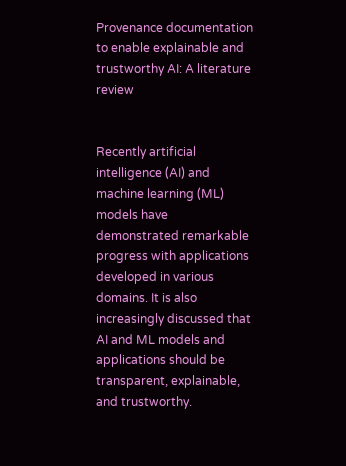Provenance documentation to enable explainable and trustworthy AI: A literature review


Recently artificial intelligence (AI) and machine learning (ML) models have demonstrated remarkable progress with applications developed in various domains. It is also increasingly discussed that AI and ML models and applications should be transparent, explainable, and trustworthy.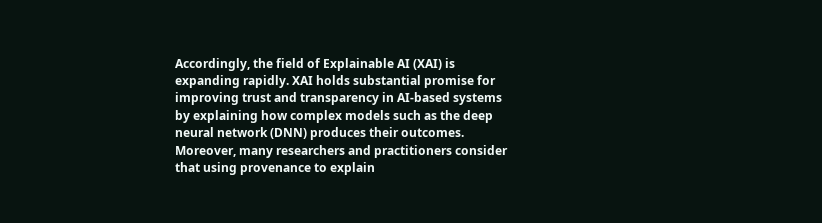Accordingly, the field of Explainable AI (XAI) is expanding rapidly. XAI holds substantial promise for improving trust and transparency in AI-based systems by explaining how complex models such as the deep neural network (DNN) produces their outcomes. Moreover, many researchers and practitioners consider that using provenance to explain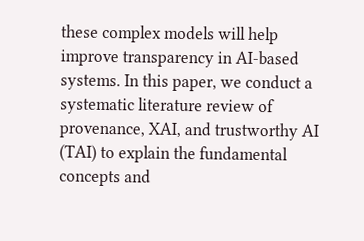these complex models will help improve transparency in AI-based systems. In this paper, we conduct a systematic literature review of provenance, XAI, and trustworthy AI (TAI) to explain the fundamental concepts and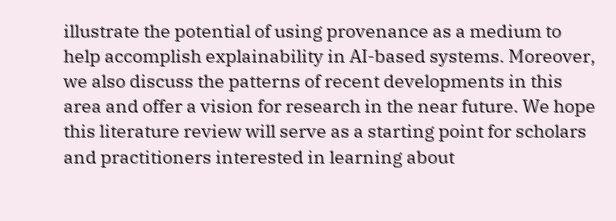illustrate the potential of using provenance as a medium to help accomplish explainability in AI-based systems. Moreover, we also discuss the patterns of recent developments in this area and offer a vision for research in the near future. We hope this literature review will serve as a starting point for scholars and practitioners interested in learning about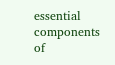essential components of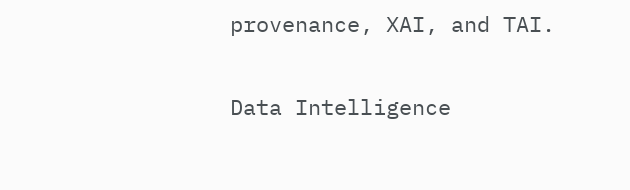provenance, XAI, and TAI.

Data Intelligence